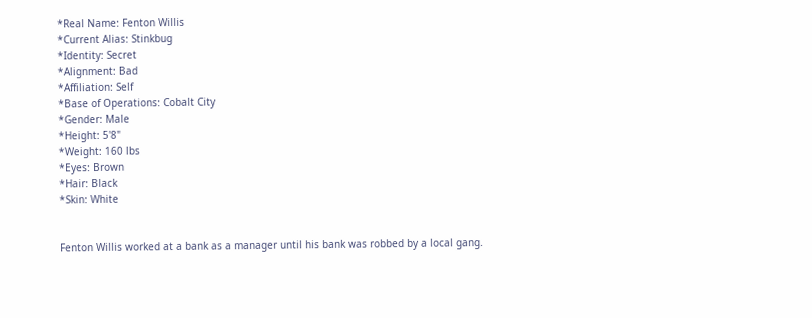*Real Name: Fenton Willis
*Current Alias: Stinkbug
*Identity: Secret
*Alignment: Bad
*Affiliation: Self
*Base of Operations: Cobalt City
*Gender: Male
*Height: 5'8"
*Weight: 160 lbs
*Eyes: Brown
*Hair: Black
*Skin: White


Fenton Willis worked at a bank as a manager until his bank was robbed by a local gang.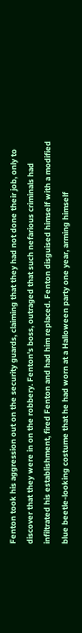Fenton took his aggression out on the security guards, claiming that they had not done their job, only to discover that they were in on the robbery. Fenton's boss, outraged that such nefarious criminals had infiltrated his establishment, fired Fenton and had him replaced. Fenton disguised himself with a modified blue beetle-looking costume that he had worn at a Halloween party one year, arming himself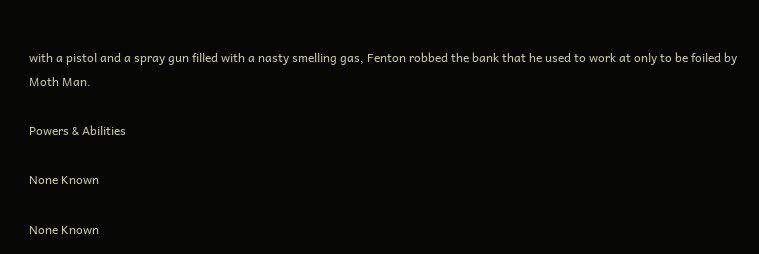with a pistol and a spray gun filled with a nasty smelling gas, Fenton robbed the bank that he used to work at only to be foiled by Moth Man.

Powers & Abilities

None Known

None Known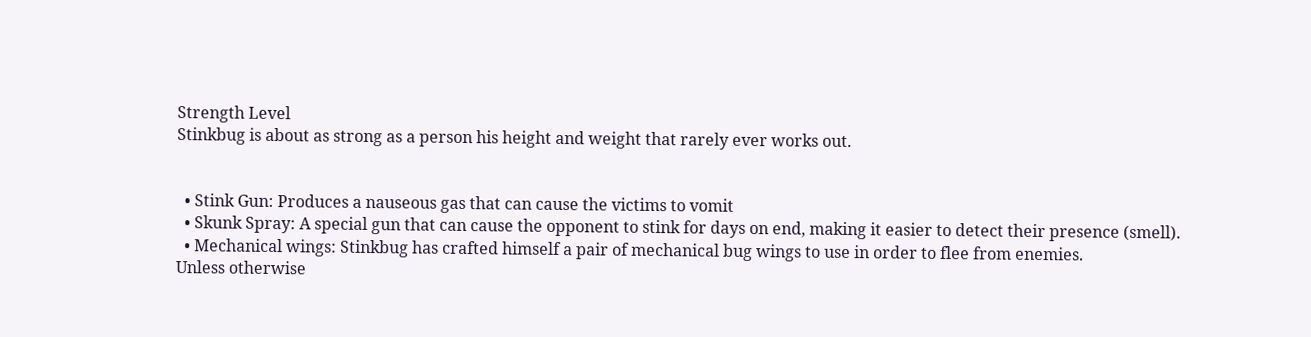Strength Level
Stinkbug is about as strong as a person his height and weight that rarely ever works out.


  • Stink Gun: Produces a nauseous gas that can cause the victims to vomit
  • Skunk Spray: A special gun that can cause the opponent to stink for days on end, making it easier to detect their presence (smell).
  • Mechanical wings: Stinkbug has crafted himself a pair of mechanical bug wings to use in order to flee from enemies.
Unless otherwise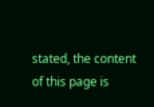stated, the content of this page is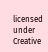licensed under Creative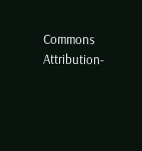Commons Attribution-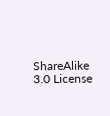ShareAlike 3.0 License